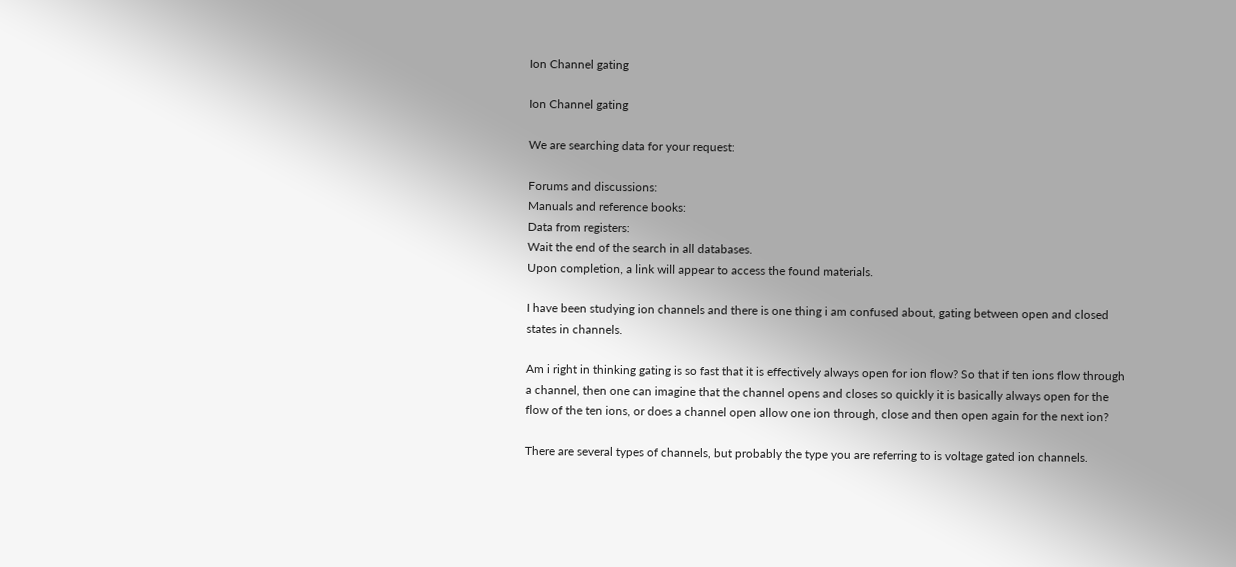Ion Channel gating

Ion Channel gating

We are searching data for your request:

Forums and discussions:
Manuals and reference books:
Data from registers:
Wait the end of the search in all databases.
Upon completion, a link will appear to access the found materials.

I have been studying ion channels and there is one thing i am confused about, gating between open and closed states in channels.

Am i right in thinking gating is so fast that it is effectively always open for ion flow? So that if ten ions flow through a channel, then one can imagine that the channel opens and closes so quickly it is basically always open for the flow of the ten ions, or does a channel open allow one ion through, close and then open again for the next ion?

There are several types of channels, but probably the type you are referring to is voltage gated ion channels.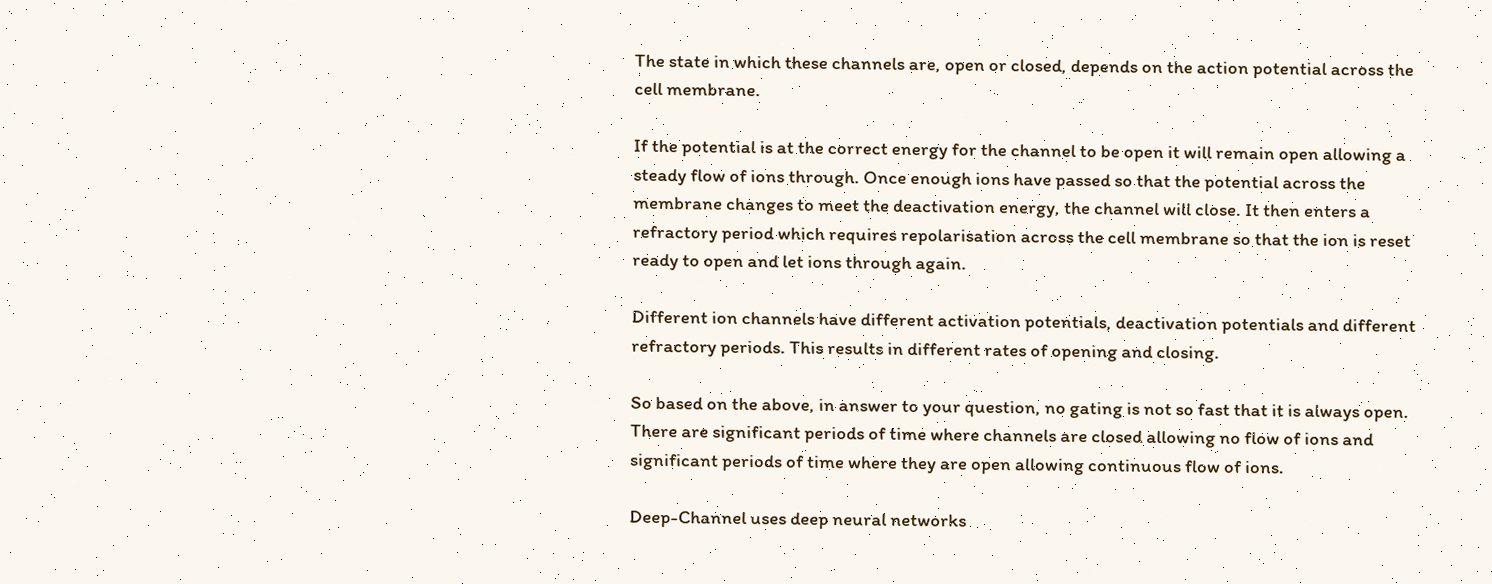The state in which these channels are, open or closed, depends on the action potential across the cell membrane.

If the potential is at the correct energy for the channel to be open it will remain open allowing a steady flow of ions through. Once enough ions have passed so that the potential across the membrane changes to meet the deactivation energy, the channel will close. It then enters a refractory period which requires repolarisation across the cell membrane so that the ion is reset ready to open and let ions through again.

Different ion channels have different activation potentials, deactivation potentials and different refractory periods. This results in different rates of opening and closing.

So based on the above, in answer to your question, no gating is not so fast that it is always open. There are significant periods of time where channels are closed allowing no flow of ions and significant periods of time where they are open allowing continuous flow of ions.

Deep-Channel uses deep neural networks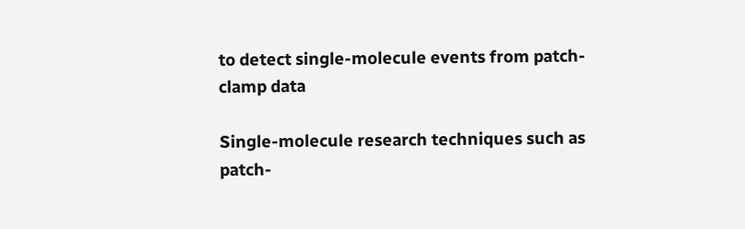to detect single-molecule events from patch-clamp data

Single-molecule research techniques such as patch-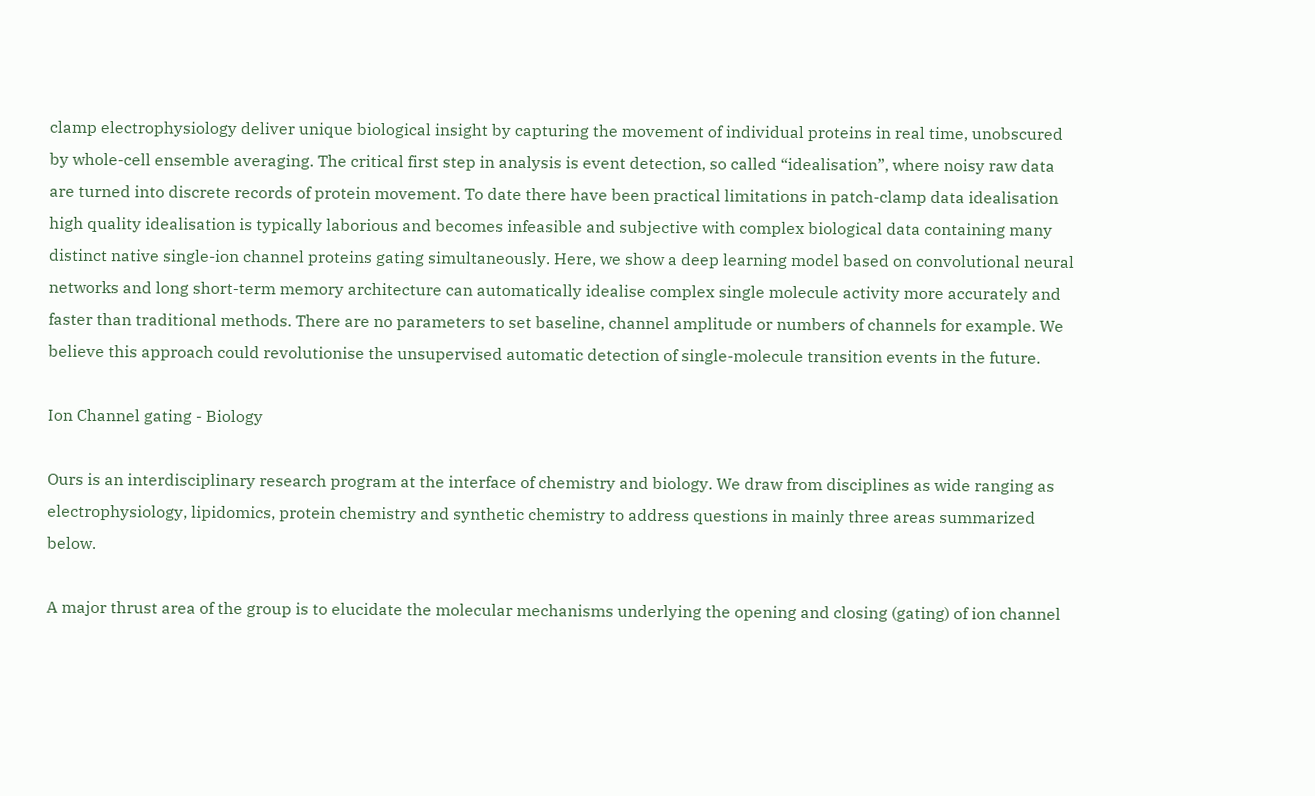clamp electrophysiology deliver unique biological insight by capturing the movement of individual proteins in real time, unobscured by whole-cell ensemble averaging. The critical first step in analysis is event detection, so called “idealisation”, where noisy raw data are turned into discrete records of protein movement. To date there have been practical limitations in patch-clamp data idealisation high quality idealisation is typically laborious and becomes infeasible and subjective with complex biological data containing many distinct native single-ion channel proteins gating simultaneously. Here, we show a deep learning model based on convolutional neural networks and long short-term memory architecture can automatically idealise complex single molecule activity more accurately and faster than traditional methods. There are no parameters to set baseline, channel amplitude or numbers of channels for example. We believe this approach could revolutionise the unsupervised automatic detection of single-molecule transition events in the future.

Ion Channel gating - Biology

Ours is an interdisciplinary research program at the interface of chemistry and biology. We draw from disciplines as wide ranging as electrophysiology, lipidomics, protein chemistry and synthetic chemistry to address questions in mainly three areas summarized below.

A major thrust area of the group is to elucidate the molecular mechanisms underlying the opening and closing (gating) of ion channel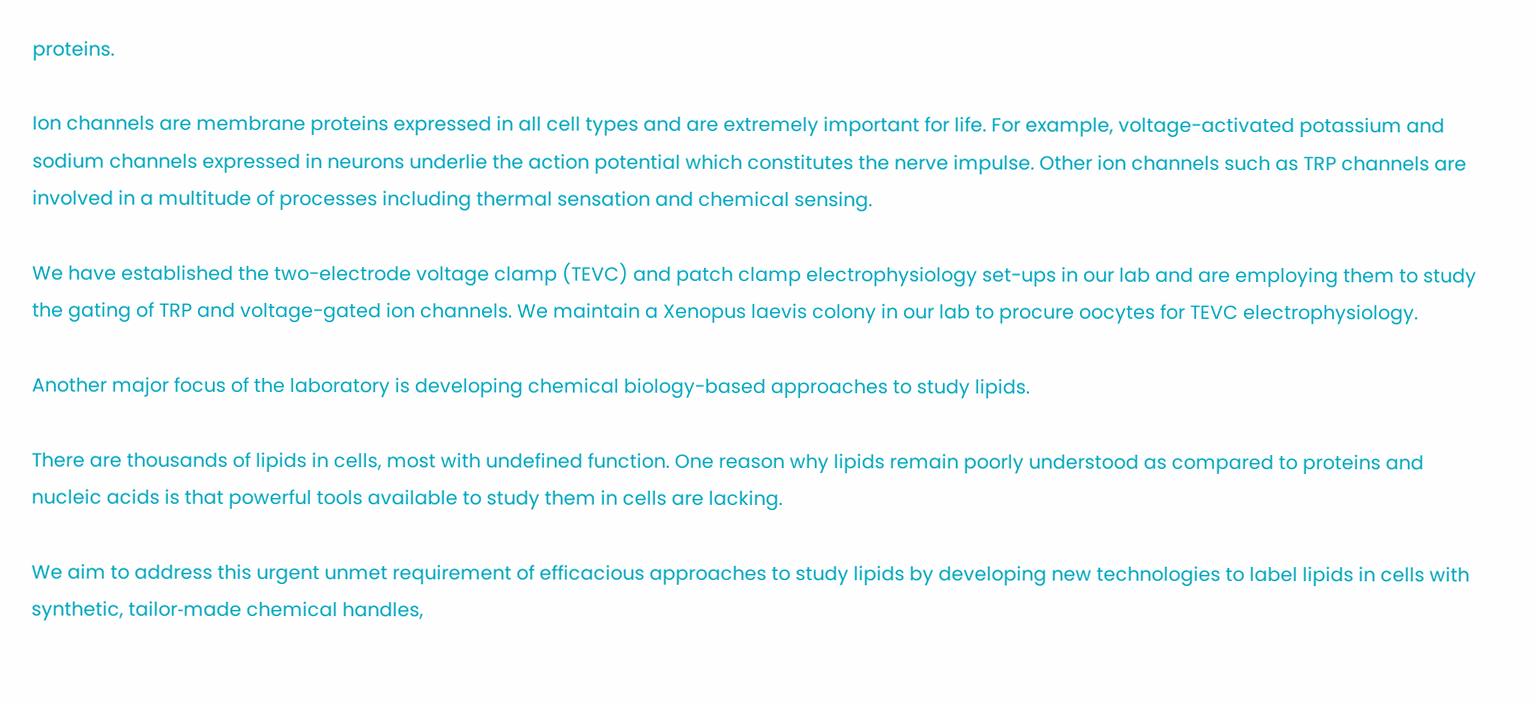proteins.

Ion channels are membrane proteins expressed in all cell types and are extremely important for life. For example, voltage-activated potassium and sodium channels expressed in neurons underlie the action potential which constitutes the nerve impulse. Other ion channels such as TRP channels are involved in a multitude of processes including thermal sensation and chemical sensing.

We have established the two-electrode voltage clamp (TEVC) and patch clamp electrophysiology set-ups in our lab and are employing them to study the gating of TRP and voltage-gated ion channels. We maintain a Xenopus laevis colony in our lab to procure oocytes for TEVC electrophysiology.

Another major focus of the laboratory is developing chemical biology-based approaches to study lipids.

There are thousands of lipids in cells, most with undefined function. One reason why lipids remain poorly understood as compared to proteins and nucleic acids is that powerful tools available to study them in cells are lacking.

We aim to address this urgent unmet requirement of efficacious approaches to study lipids by developing new technologies to label lipids in cells with synthetic, tailor‑made chemical handles,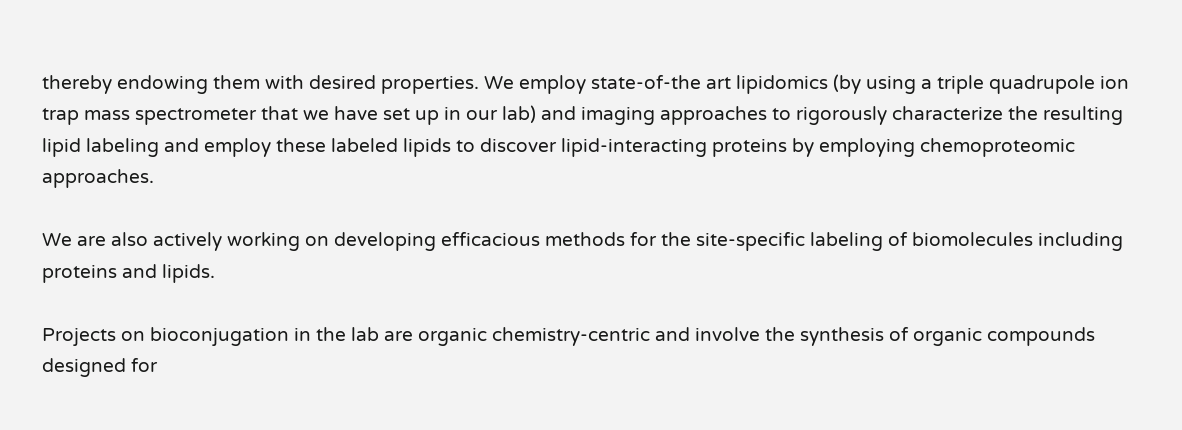thereby endowing them with desired properties. We employ state-of-the art lipidomics (by using a triple quadrupole ion trap mass spectrometer that we have set up in our lab) and imaging approaches to rigorously characterize the resulting lipid labeling and employ these labeled lipids to discover lipid-interacting proteins by employing chemoproteomic approaches.

We are also actively working on developing efficacious methods for the site-specific labeling of biomolecules including proteins and lipids.

Projects on bioconjugation in the lab are organic chemistry-centric and involve the synthesis of organic compounds designed for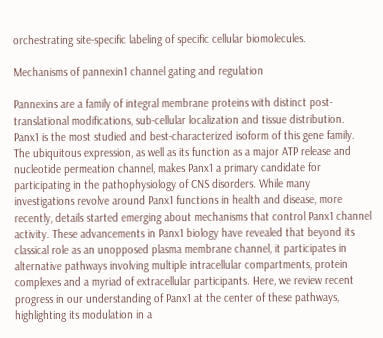orchestrating site-specific labeling of specific cellular biomolecules.

Mechanisms of pannexin1 channel gating and regulation

Pannexins are a family of integral membrane proteins with distinct post-translational modifications, sub-cellular localization and tissue distribution. Panx1 is the most studied and best-characterized isoform of this gene family. The ubiquitous expression, as well as its function as a major ATP release and nucleotide permeation channel, makes Panx1 a primary candidate for participating in the pathophysiology of CNS disorders. While many investigations revolve around Panx1 functions in health and disease, more recently, details started emerging about mechanisms that control Panx1 channel activity. These advancements in Panx1 biology have revealed that beyond its classical role as an unopposed plasma membrane channel, it participates in alternative pathways involving multiple intracellular compartments, protein complexes and a myriad of extracellular participants. Here, we review recent progress in our understanding of Panx1 at the center of these pathways, highlighting its modulation in a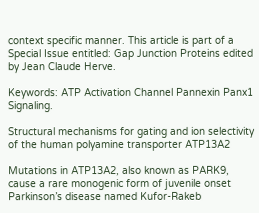context specific manner. This article is part of a Special Issue entitled: Gap Junction Proteins edited by Jean Claude Herve.

Keywords: ATP Activation Channel Pannexin Panx1 Signaling.

Structural mechanisms for gating and ion selectivity of the human polyamine transporter ATP13A2

Mutations in ATP13A2, also known as PARK9, cause a rare monogenic form of juvenile onset Parkinson’s disease named Kufor-Rakeb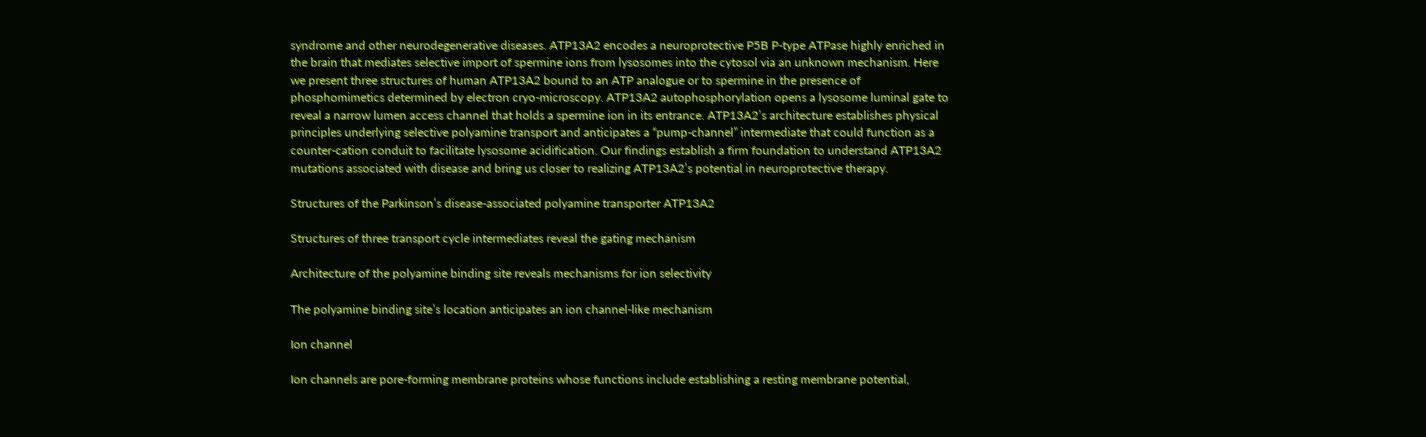syndrome and other neurodegenerative diseases. ATP13A2 encodes a neuroprotective P5B P-type ATPase highly enriched in the brain that mediates selective import of spermine ions from lysosomes into the cytosol via an unknown mechanism. Here we present three structures of human ATP13A2 bound to an ATP analogue or to spermine in the presence of phosphomimetics determined by electron cryo-microscopy. ATP13A2 autophosphorylation opens a lysosome luminal gate to reveal a narrow lumen access channel that holds a spermine ion in its entrance. ATP13A2’s architecture establishes physical principles underlying selective polyamine transport and anticipates a “pump-channel” intermediate that could function as a counter-cation conduit to facilitate lysosome acidification. Our findings establish a firm foundation to understand ATP13A2 mutations associated with disease and bring us closer to realizing ATP13A2’s potential in neuroprotective therapy.

Structures of the Parkinson’s disease-associated polyamine transporter ATP13A2

Structures of three transport cycle intermediates reveal the gating mechanism

Architecture of the polyamine binding site reveals mechanisms for ion selectivity

The polyamine binding site’s location anticipates an ion channel-like mechanism

Ion channel

Ion channels are pore-forming membrane proteins whose functions include establishing a resting membrane potential,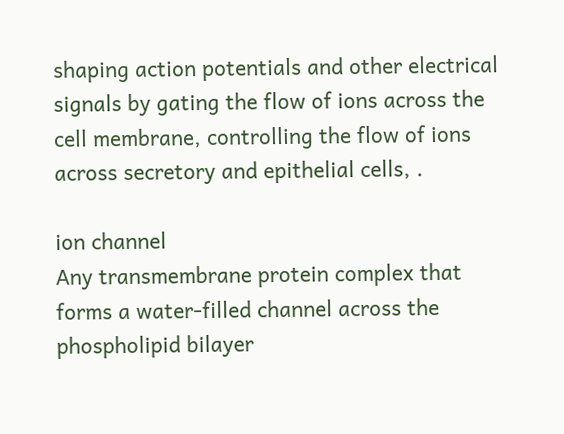shaping action potentials and other electrical signals by gating the flow of ions across the cell membrane, controlling the flow of ions across secretory and epithelial cells, .

ion channel
Any transmembrane protein complex that forms a water-filled channel across the phospholipid bilayer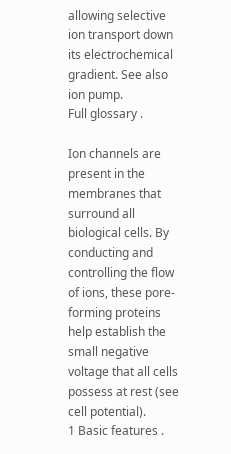allowing selective ion transport down its electrochemical gradient. See also ion pump.
Full glossary .

Ion channels are present in the membranes that surround all biological cells. By conducting and controlling the flow of ions, these pore-forming proteins help establish the small negative voltage that all cells possess at rest (see cell potential).
1 Basic features .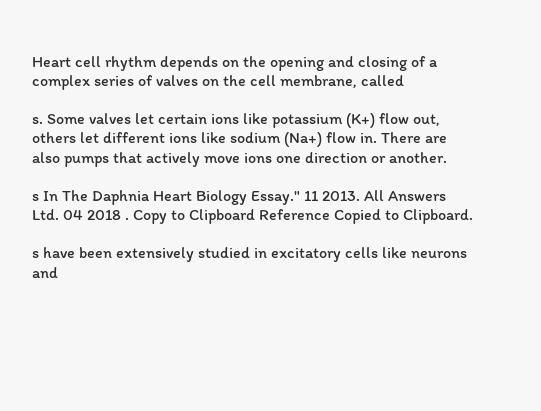Heart cell rhythm depends on the opening and closing of a complex series of valves on the cell membrane, called

s. Some valves let certain ions like potassium (K+) flow out, others let different ions like sodium (Na+) flow in. There are also pumps that actively move ions one direction or another.

s In The Daphnia Heart Biology Essay." 11 2013. All Answers Ltd. 04 2018 . Copy to Clipboard Reference Copied to Clipboard.

s have been extensively studied in excitatory cells like neurons and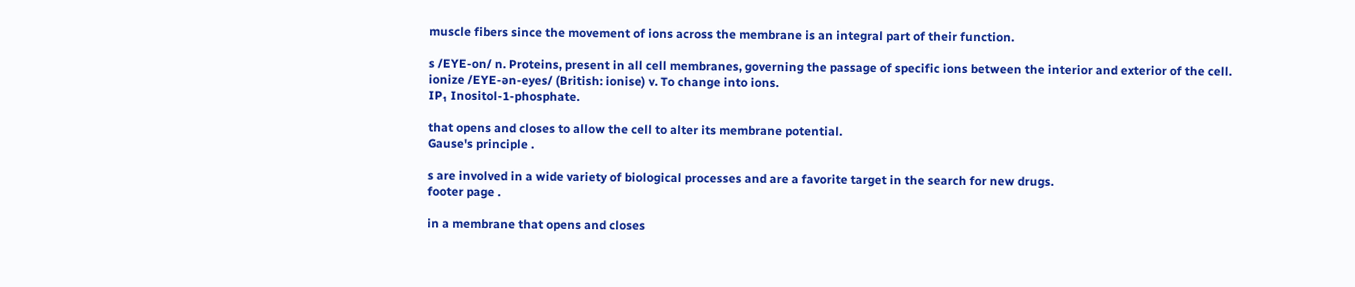muscle fibers since the movement of ions across the membrane is an integral part of their function.

s /EYE-on/ n. Proteins, present in all cell membranes, governing the passage of specific ions between the interior and exterior of the cell.
ionize /EYE-ən-eyes/ (British: ionise) v. To change into ions.
IP₁ Inositol-1-phosphate.

that opens and closes to allow the cell to alter its membrane potential.
Gause's principle .

s are involved in a wide variety of biological processes and are a favorite target in the search for new drugs.
footer page .

in a membrane that opens and closes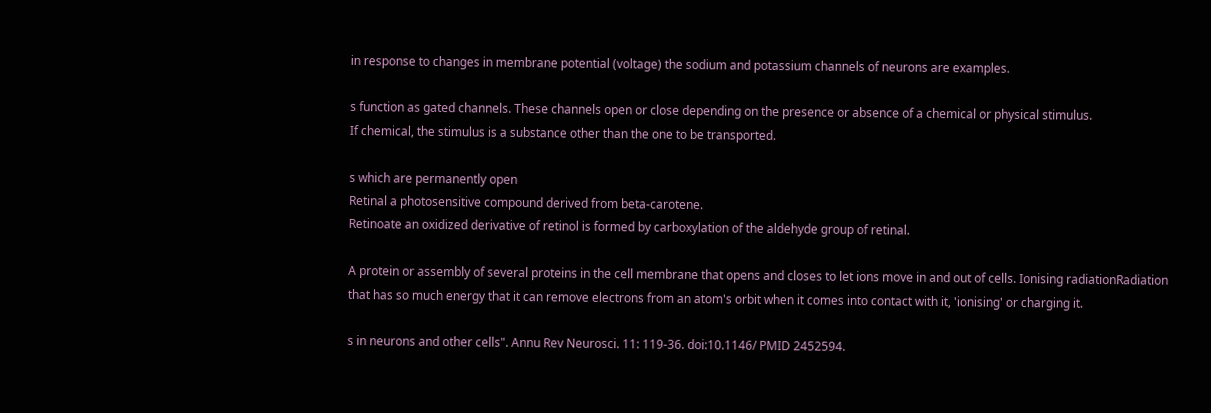in response to changes in membrane potential (voltage) the sodium and potassium channels of neurons are examples.

s function as gated channels. These channels open or close depending on the presence or absence of a chemical or physical stimulus.
If chemical, the stimulus is a substance other than the one to be transported.

s which are permanently open
Retinal a photosensitive compound derived from beta-carotene.
Retinoate an oxidized derivative of retinol is formed by carboxylation of the aldehyde group of retinal.

A protein or assembly of several proteins in the cell membrane that opens and closes to let ions move in and out of cells. Ionising radiationRadiation that has so much energy that it can remove electrons from an atom's orbit when it comes into contact with it, 'ionising' or charging it.

s in neurons and other cells". Annu Rev Neurosci. 11: 119-36. doi:10.1146/ PMID 2452594.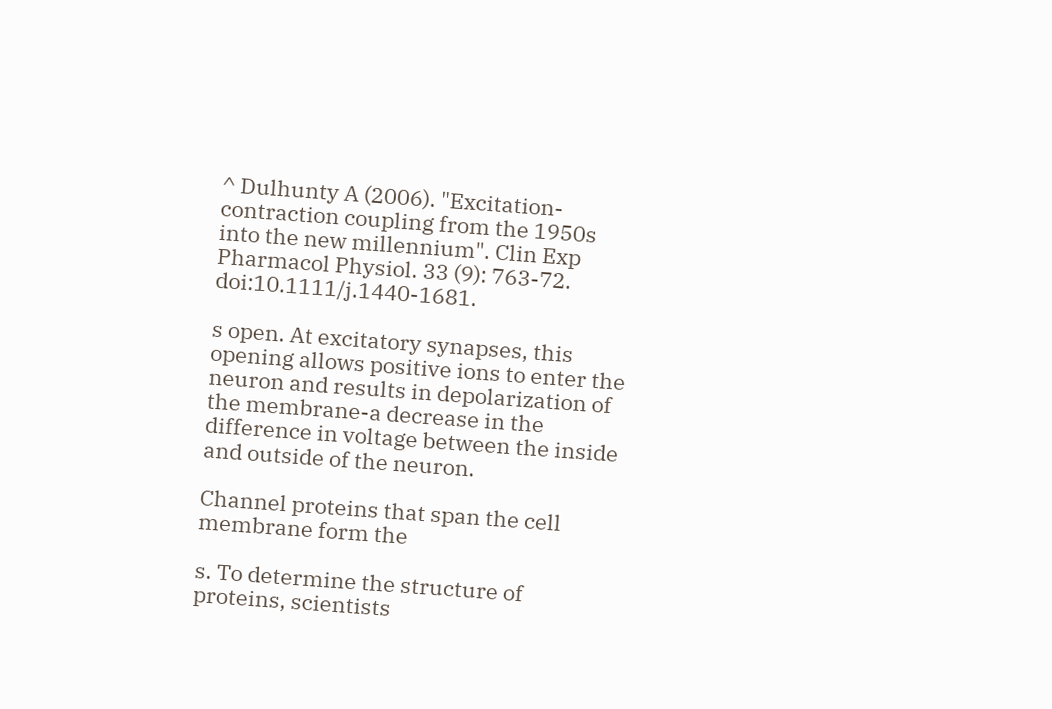^ Dulhunty A (2006). "Excitation-contraction coupling from the 1950s into the new millennium". Clin Exp Pharmacol Physiol. 33 (9): 763-72. doi:10.1111/j.1440-1681.

s open. At excitatory synapses, this opening allows positive ions to enter the neuron and results in depolarization of the membrane-a decrease in the difference in voltage between the inside and outside of the neuron.

Channel proteins that span the cell membrane form the

s. To determine the structure of proteins, scientists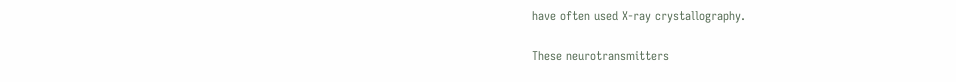have often used X-ray crystallography.

These neurotransmitters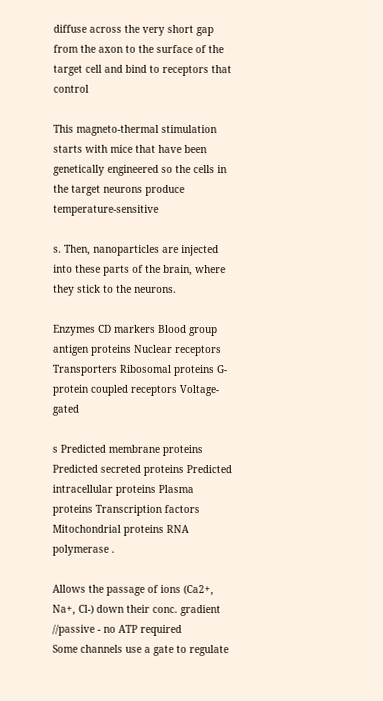diffuse across the very short gap from the axon to the surface of the target cell and bind to receptors that control

This magneto-thermal stimulation starts with mice that have been genetically engineered so the cells in the target neurons produce temperature-sensitive

s. Then, nanoparticles are injected into these parts of the brain, where they stick to the neurons.

Enzymes CD markers Blood group antigen proteins Nuclear receptors Transporters Ribosomal proteins G-protein coupled receptors Voltage-gated

s Predicted membrane proteins Predicted secreted proteins Predicted intracellular proteins Plasma proteins Transcription factors Mitochondrial proteins RNA polymerase .

Allows the passage of ions (Ca2+, Na+, Cl-) down their conc. gradient //passive - no ATP required
Some channels use a gate to regulate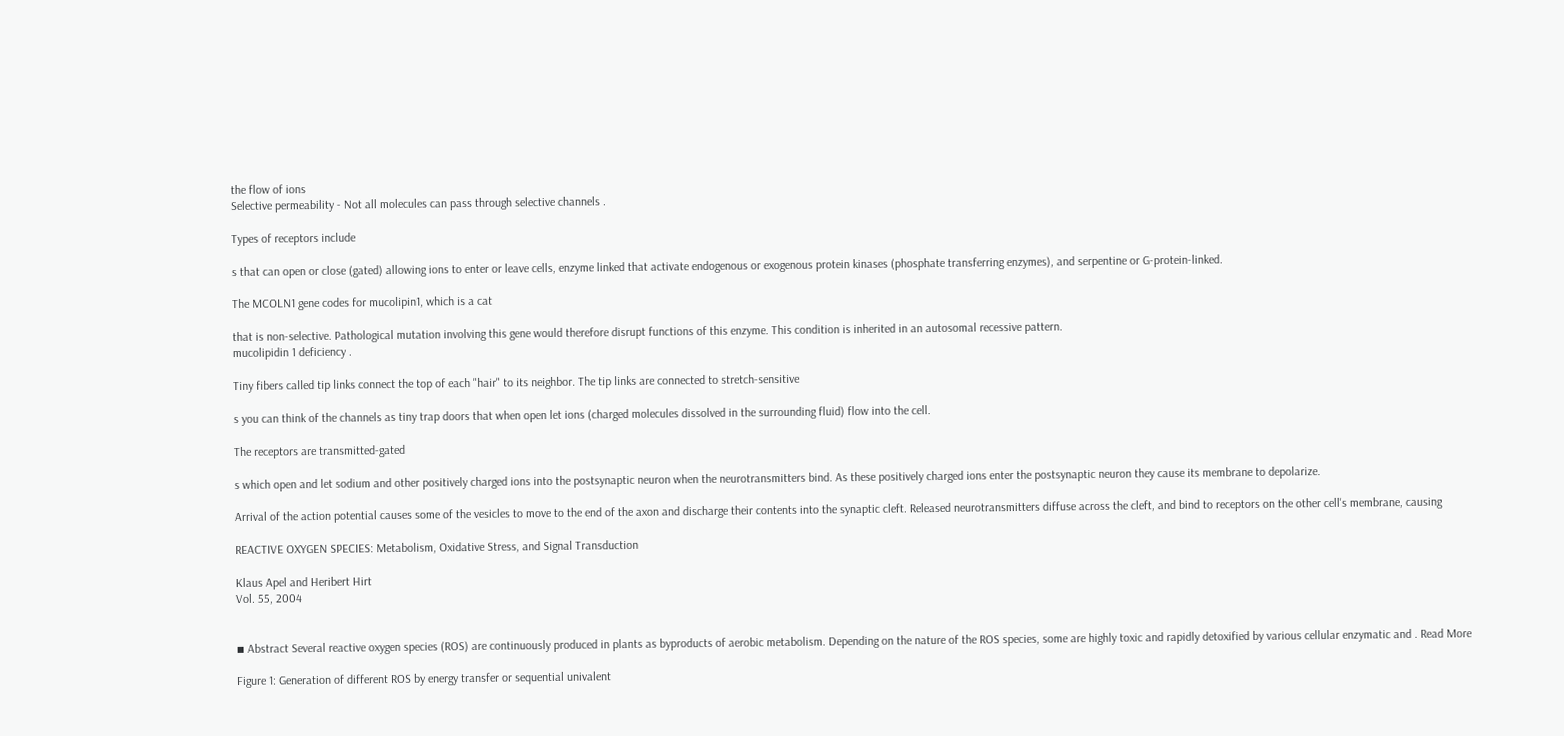the flow of ions
Selective permeability - Not all molecules can pass through selective channels .

Types of receptors include

s that can open or close (gated) allowing ions to enter or leave cells, enzyme linked that activate endogenous or exogenous protein kinases (phosphate transferring enzymes), and serpentine or G-protein-linked.

The MCOLN1 gene codes for mucolipin1, which is a cat

that is non-selective. Pathological mutation involving this gene would therefore disrupt functions of this enzyme. This condition is inherited in an autosomal recessive pattern.
mucolipidin 1 deficiency .

Tiny fibers called tip links connect the top of each "hair" to its neighbor. The tip links are connected to stretch-sensitive

s you can think of the channels as tiny trap doors that when open let ions (charged molecules dissolved in the surrounding fluid) flow into the cell.

The receptors are transmitted-gated

s which open and let sodium and other positively charged ions into the postsynaptic neuron when the neurotransmitters bind. As these positively charged ions enter the postsynaptic neuron they cause its membrane to depolarize.

Arrival of the action potential causes some of the vesicles to move to the end of the axon and discharge their contents into the synaptic cleft. Released neurotransmitters diffuse across the cleft, and bind to receptors on the other cell's membrane, causing

REACTIVE OXYGEN SPECIES: Metabolism, Oxidative Stress, and Signal Transduction

Klaus Apel and Heribert Hirt
Vol. 55, 2004


▪ Abstract Several reactive oxygen species (ROS) are continuously produced in plants as byproducts of aerobic metabolism. Depending on the nature of the ROS species, some are highly toxic and rapidly detoxified by various cellular enzymatic and . Read More

Figure 1: Generation of different ROS by energy transfer or sequential univalent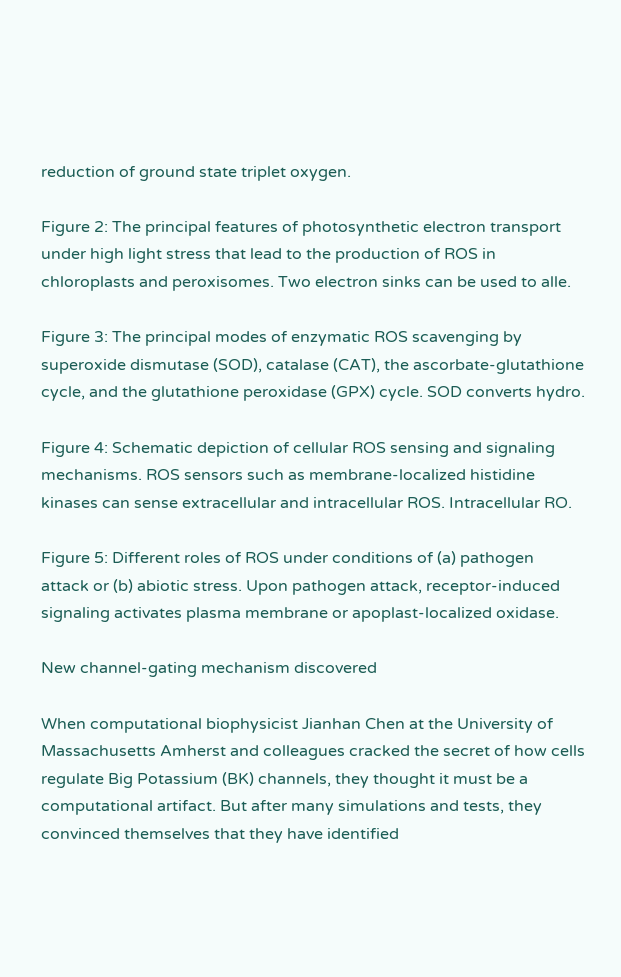reduction of ground state triplet oxygen.

Figure 2: The principal features of photosynthetic electron transport under high light stress that lead to the production of ROS in chloroplasts and peroxisomes. Two electron sinks can be used to alle.

Figure 3: The principal modes of enzymatic ROS scavenging by superoxide dismutase (SOD), catalase (CAT), the ascorbate-glutathione cycle, and the glutathione peroxidase (GPX) cycle. SOD converts hydro.

Figure 4: Schematic depiction of cellular ROS sensing and signaling mechanisms. ROS sensors such as membrane-localized histidine kinases can sense extracellular and intracellular ROS. Intracellular RO.

Figure 5: Different roles of ROS under conditions of (a) pathogen attack or (b) abiotic stress. Upon pathogen attack, receptor-induced signaling activates plasma membrane or apoplast-localized oxidase.

New channel-gating mechanism discovered

When computational biophysicist Jianhan Chen at the University of Massachusetts Amherst and colleagues cracked the secret of how cells regulate Big Potassium (BK) channels, they thought it must be a computational artifact. But after many simulations and tests, they convinced themselves that they have identified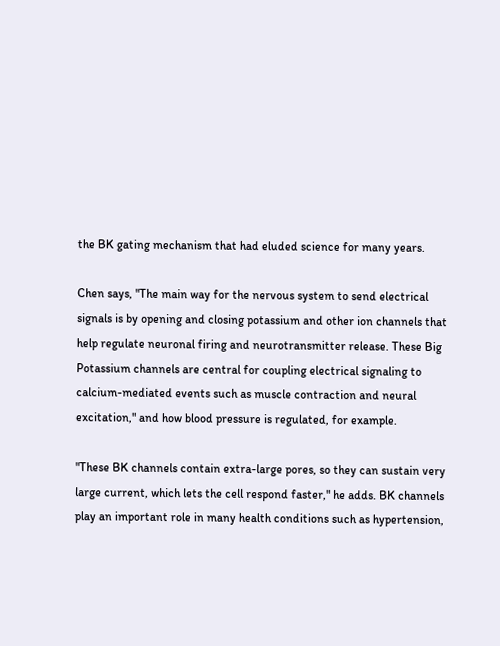the BK gating mechanism that had eluded science for many years.

Chen says, "The main way for the nervous system to send electrical signals is by opening and closing potassium and other ion channels that help regulate neuronal firing and neurotransmitter release. These Big Potassium channels are central for coupling electrical signaling to calcium-mediated events such as muscle contraction and neural excitation," and how blood pressure is regulated, for example.

"These BK channels contain extra-large pores, so they can sustain very large current, which lets the cell respond faster," he adds. BK channels play an important role in many health conditions such as hypertension,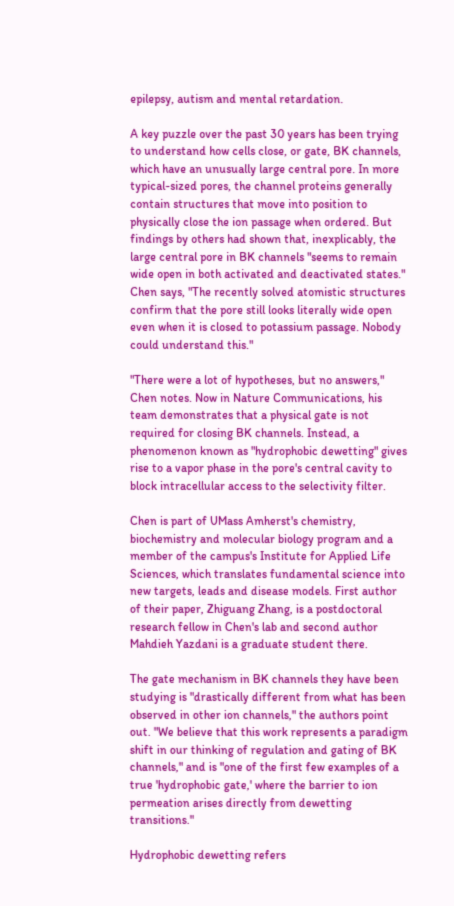epilepsy, autism and mental retardation.

A key puzzle over the past 30 years has been trying to understand how cells close, or gate, BK channels, which have an unusually large central pore. In more typical-sized pores, the channel proteins generally contain structures that move into position to physically close the ion passage when ordered. But findings by others had shown that, inexplicably, the large central pore in BK channels "seems to remain wide open in both activated and deactivated states." Chen says, "The recently solved atomistic structures confirm that the pore still looks literally wide open even when it is closed to potassium passage. Nobody could understand this."

"There were a lot of hypotheses, but no answers," Chen notes. Now in Nature Communications, his team demonstrates that a physical gate is not required for closing BK channels. Instead, a phenomenon known as "hydrophobic dewetting" gives rise to a vapor phase in the pore's central cavity to block intracellular access to the selectivity filter.

Chen is part of UMass Amherst's chemistry, biochemistry and molecular biology program and a member of the campus's Institute for Applied Life Sciences, which translates fundamental science into new targets, leads and disease models. First author of their paper, Zhiguang Zhang, is a postdoctoral research fellow in Chen's lab and second author Mahdieh Yazdani is a graduate student there.

The gate mechanism in BK channels they have been studying is "drastically different from what has been observed in other ion channels," the authors point out. "We believe that this work represents a paradigm shift in our thinking of regulation and gating of BK channels," and is "one of the first few examples of a true 'hydrophobic gate,' where the barrier to ion permeation arises directly from dewetting transitions."

Hydrophobic dewetting refers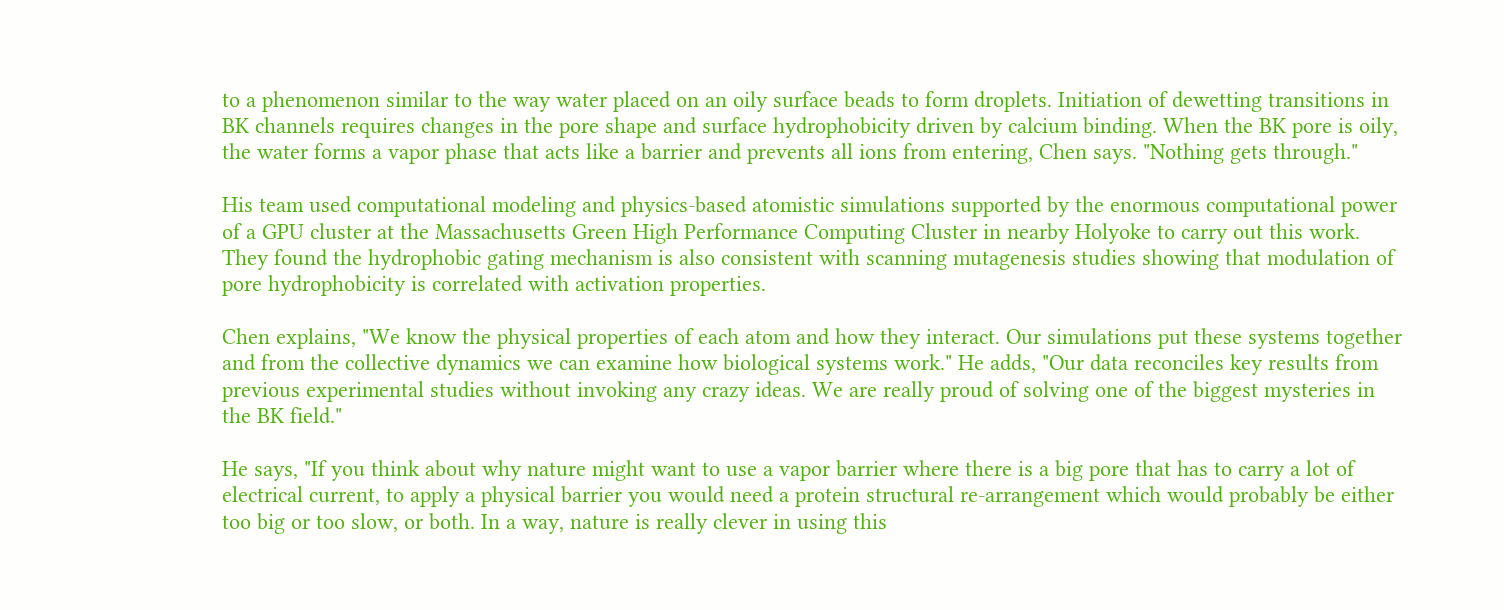to a phenomenon similar to the way water placed on an oily surface beads to form droplets. Initiation of dewetting transitions in BK channels requires changes in the pore shape and surface hydrophobicity driven by calcium binding. When the BK pore is oily, the water forms a vapor phase that acts like a barrier and prevents all ions from entering, Chen says. "Nothing gets through."

His team used computational modeling and physics-based atomistic simulations supported by the enormous computational power of a GPU cluster at the Massachusetts Green High Performance Computing Cluster in nearby Holyoke to carry out this work. They found the hydrophobic gating mechanism is also consistent with scanning mutagenesis studies showing that modulation of pore hydrophobicity is correlated with activation properties.

Chen explains, "We know the physical properties of each atom and how they interact. Our simulations put these systems together and from the collective dynamics we can examine how biological systems work." He adds, "Our data reconciles key results from previous experimental studies without invoking any crazy ideas. We are really proud of solving one of the biggest mysteries in the BK field."

He says, "If you think about why nature might want to use a vapor barrier where there is a big pore that has to carry a lot of electrical current, to apply a physical barrier you would need a protein structural re-arrangement which would probably be either too big or too slow, or both. In a way, nature is really clever in using this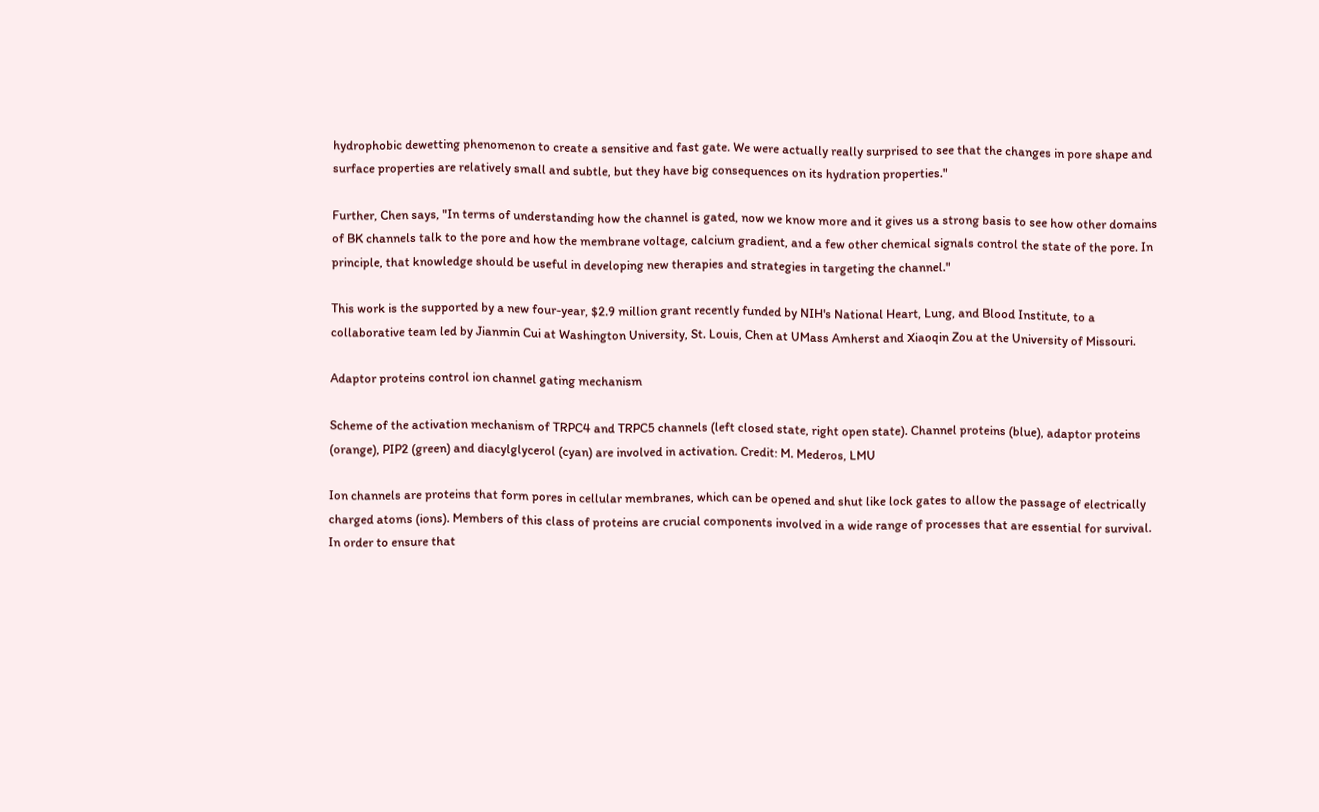hydrophobic dewetting phenomenon to create a sensitive and fast gate. We were actually really surprised to see that the changes in pore shape and surface properties are relatively small and subtle, but they have big consequences on its hydration properties."

Further, Chen says, "In terms of understanding how the channel is gated, now we know more and it gives us a strong basis to see how other domains of BK channels talk to the pore and how the membrane voltage, calcium gradient, and a few other chemical signals control the state of the pore. In principle, that knowledge should be useful in developing new therapies and strategies in targeting the channel."

This work is the supported by a new four-year, $2.9 million grant recently funded by NIH's National Heart, Lung, and Blood Institute, to a collaborative team led by Jianmin Cui at Washington University, St. Louis, Chen at UMass Amherst and Xiaoqin Zou at the University of Missouri.

Adaptor proteins control ion channel gating mechanism

Scheme of the activation mechanism of TRPC4 and TRPC5 channels (left closed state, right open state). Channel proteins (blue), adaptor proteins (orange), PIP2 (green) and diacylglycerol (cyan) are involved in activation. Credit: M. Mederos, LMU

Ion channels are proteins that form pores in cellular membranes, which can be opened and shut like lock gates to allow the passage of electrically charged atoms (ions). Members of this class of proteins are crucial components involved in a wide range of processes that are essential for survival. In order to ensure that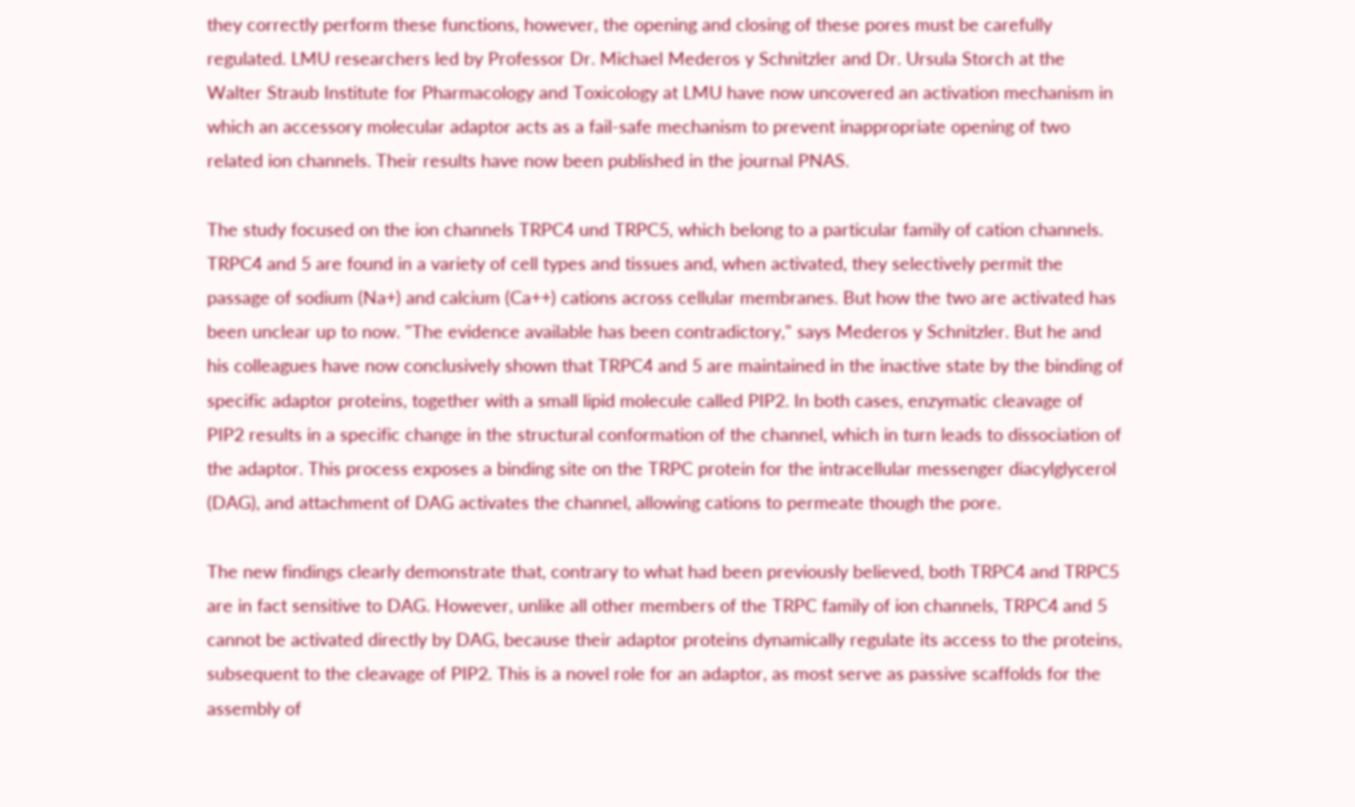they correctly perform these functions, however, the opening and closing of these pores must be carefully regulated. LMU researchers led by Professor Dr. Michael Mederos y Schnitzler and Dr. Ursula Storch at the Walter Straub Institute for Pharmacology and Toxicology at LMU have now uncovered an activation mechanism in which an accessory molecular adaptor acts as a fail-safe mechanism to prevent inappropriate opening of two related ion channels. Their results have now been published in the journal PNAS.

The study focused on the ion channels TRPC4 und TRPC5, which belong to a particular family of cation channels. TRPC4 and 5 are found in a variety of cell types and tissues and, when activated, they selectively permit the passage of sodium (Na+) and calcium (Ca++) cations across cellular membranes. But how the two are activated has been unclear up to now. "The evidence available has been contradictory," says Mederos y Schnitzler. But he and his colleagues have now conclusively shown that TRPC4 and 5 are maintained in the inactive state by the binding of specific adaptor proteins, together with a small lipid molecule called PIP2. In both cases, enzymatic cleavage of PIP2 results in a specific change in the structural conformation of the channel, which in turn leads to dissociation of the adaptor. This process exposes a binding site on the TRPC protein for the intracellular messenger diacylglycerol (DAG), and attachment of DAG activates the channel, allowing cations to permeate though the pore.

The new findings clearly demonstrate that, contrary to what had been previously believed, both TRPC4 and TRPC5 are in fact sensitive to DAG. However, unlike all other members of the TRPC family of ion channels, TRPC4 and 5 cannot be activated directly by DAG, because their adaptor proteins dynamically regulate its access to the proteins, subsequent to the cleavage of PIP2. This is a novel role for an adaptor, as most serve as passive scaffolds for the assembly of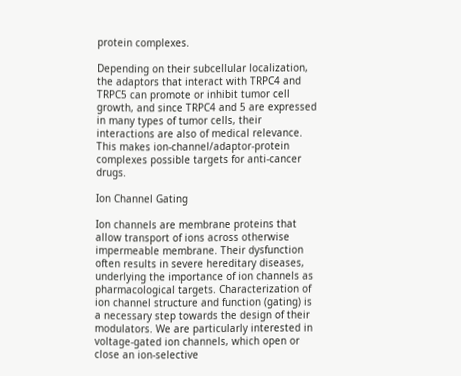protein complexes.

Depending on their subcellular localization, the adaptors that interact with TRPC4 and TRPC5 can promote or inhibit tumor cell growth, and since TRPC4 and 5 are expressed in many types of tumor cells, their interactions are also of medical relevance. This makes ion-channel/adaptor-protein complexes possible targets for anti-cancer drugs.

Ion Channel Gating

Ion channels are membrane proteins that allow transport of ions across otherwise impermeable membrane. Their dysfunction often results in severe hereditary diseases, underlying the importance of ion channels as pharmacological targets. Characterization of ion channel structure and function (gating) is a necessary step towards the design of their modulators. We are particularly interested in voltage-gated ion channels, which open or close an ion-selective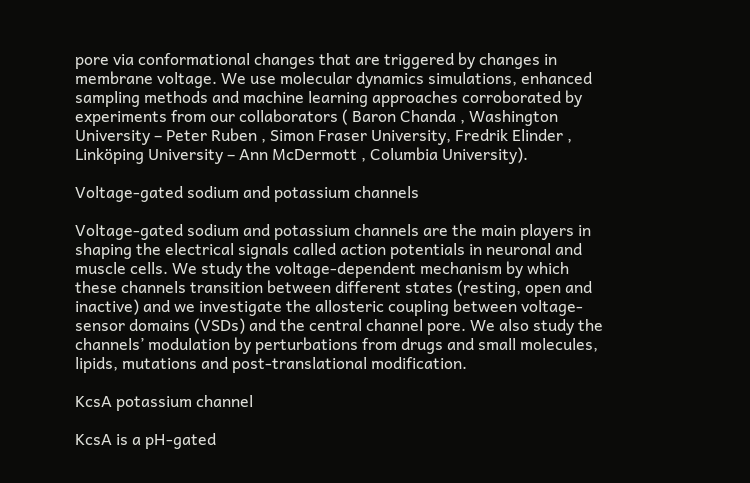pore via conformational changes that are triggered by changes in membrane voltage. We use molecular dynamics simulations, enhanced sampling methods and machine learning approaches corroborated by experiments from our collaborators ( Baron Chanda , Washington University – Peter Ruben , Simon Fraser University, Fredrik Elinder , Linköping University – Ann McDermott , Columbia University).

Voltage-gated sodium and potassium channels

Voltage-gated sodium and potassium channels are the main players in shaping the electrical signals called action potentials in neuronal and muscle cells. We study the voltage-dependent mechanism by which these channels transition between different states (resting, open and inactive) and we investigate the allosteric coupling between voltage-sensor domains (VSDs) and the central channel pore. We also study the channels’ modulation by perturbations from drugs and small molecules, lipids, mutations and post-translational modification.

KcsA potassium channel

KcsA is a pH-gated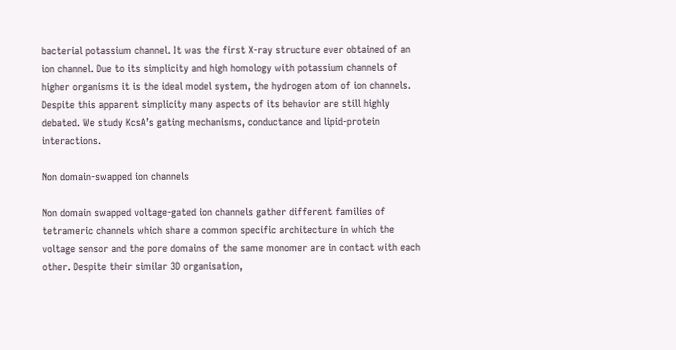bacterial potassium channel. It was the first X-ray structure ever obtained of an ion channel. Due to its simplicity and high homology with potassium channels of higher organisms it is the ideal model system, the hydrogen atom of ion channels. Despite this apparent simplicity many aspects of its behavior are still highly debated. We study KcsA’s gating mechanisms, conductance and lipid-protein interactions.

Non domain-swapped ion channels

Non domain swapped voltage-gated ion channels gather different families of tetrameric channels which share a common specific architecture in which the voltage sensor and the pore domains of the same monomer are in contact with each other. Despite their similar 3D organisation,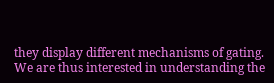they display different mechanisms of gating. We are thus interested in understanding the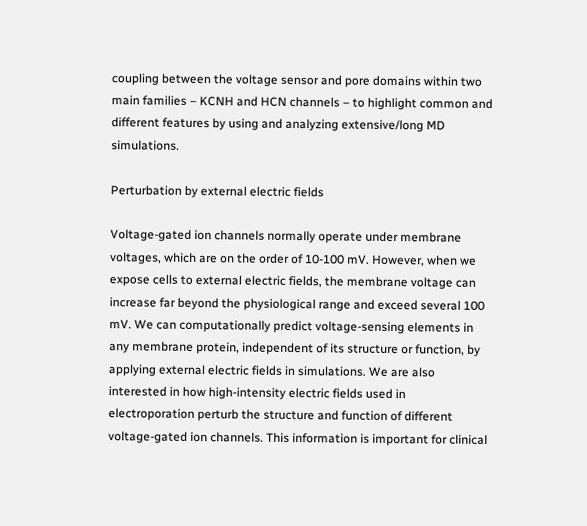coupling between the voltage sensor and pore domains within two main families – KCNH and HCN channels – to highlight common and different features by using and analyzing extensive/long MD simulations.

Perturbation by external electric fields

Voltage-gated ion channels normally operate under membrane voltages, which are on the order of 10-100 mV. However, when we expose cells to external electric fields, the membrane voltage can increase far beyond the physiological range and exceed several 100 mV. We can computationally predict voltage-sensing elements in any membrane protein, independent of its structure or function, by applying external electric fields in simulations. We are also interested in how high-intensity electric fields used in electroporation perturb the structure and function of different voltage-gated ion channels. This information is important for clinical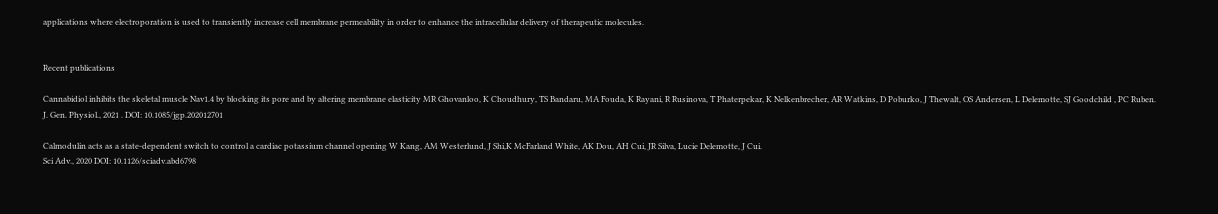applications where electroporation is used to transiently increase cell membrane permeability in order to enhance the intracellular delivery of therapeutic molecules.


Recent publications

Cannabidiol inhibits the skeletal muscle Nav1.4 by blocking its pore and by altering membrane elasticity MR Ghovanloo, K Choudhury, TS Bandaru, MA Fouda, K Rayani, R Rusinova, T Phaterpekar, K Nelkenbrecher, AR Watkins, D Poburko, J Thewalt, OS Andersen, L Delemotte, SJ Goodchild , PC Ruben.
J. Gen. Physiol., 2021 . DOI: 10.1085/jgp.202012701

Calmodulin acts as a state-dependent switch to control a cardiac potassium channel opening W Kang, AM Westerlund, J Shi,K McFarland White, AK Dou, AH Cui, JR Silva, Lucie Delemotte, J Cui.
Sci Adv., 2020 DOI: 10.1126/sciadv.abd6798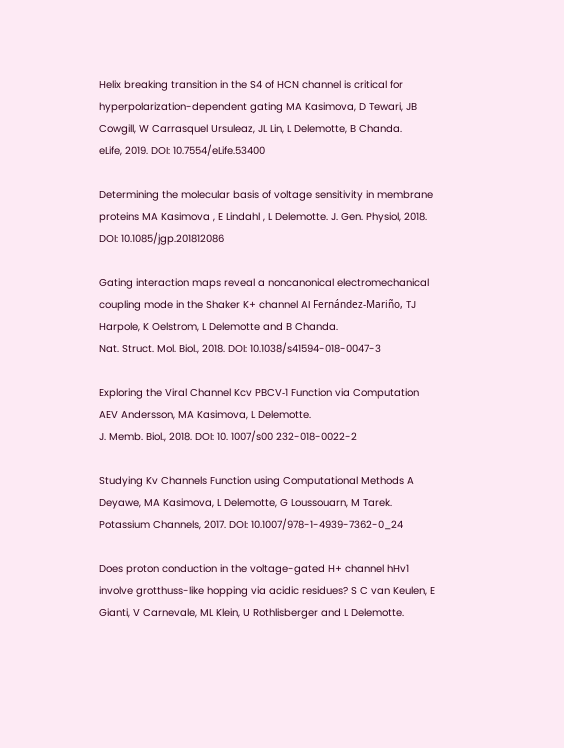Helix breaking transition in the S4 of HCN channel is critical for hyperpolarization-dependent gating MA Kasimova, D Tewari, JB Cowgill, W Carrasquel Ursuleaz, JL Lin, L Delemotte, B Chanda.
eLife, 2019. DOI: 10.7554/eLife.53400

Determining the molecular basis of voltage sensitivity in membrane proteins MA Kasimova , E Lindahl , L Delemotte. J. Gen. Physiol, 2018. DOI: 10.1085/jgp.201812086

Gating interaction maps reveal a noncanonical electromechanical coupling mode in the Shaker K+ channel AI Fernández-Mariño, TJ Harpole, K Oelstrom, L Delemotte and B Chanda.
Nat. Struct. Mol. Biol., 2018. DOI: 10.1038/s41594-018-0047-3

Exploring the Viral Channel Kcv PBCV‑1 Function via Computation AEV Andersson, MA Kasimova, L Delemotte.
J. Memb. Biol., 2018. DOI: 10. 1007/s00 232-018-0022-2

Studying Kv Channels Function using Computational Methods A Deyawe, MA Kasimova, L Delemotte, G Loussouarn, M Tarek.
Potassium Channels, 2017. DOI: 10.1007/978-1-4939-7362-0_24

Does proton conduction in the voltage-gated H+ channel hHv1 involve grotthuss-like hopping via acidic residues? S C van Keulen, E Gianti, V Carnevale, ML Klein, U Rothlisberger and L Delemotte.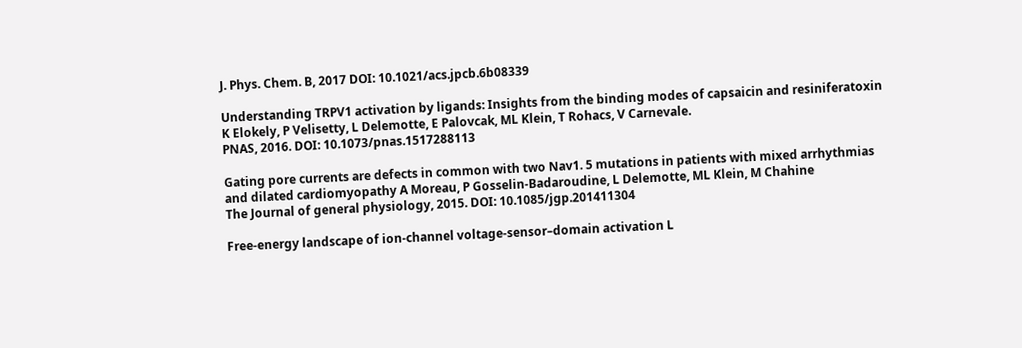J. Phys. Chem. B, 2017 DOI: 10.1021/acs.jpcb.6b08339

Understanding TRPV1 activation by ligands: Insights from the binding modes of capsaicin and resiniferatoxin K Elokely, P Velisetty, L Delemotte, E Palovcak, ML Klein, T Rohacs, V Carnevale.
PNAS, 2016. DOI: 10.1073/pnas.1517288113

Gating pore currents are defects in common with two Nav1. 5 mutations in patients with mixed arrhythmias and dilated cardiomyopathy A Moreau, P Gosselin-Badaroudine, L Delemotte, ML Klein, M Chahine
The Journal of general physiology, 2015. DOI: 10.1085/jgp.201411304

Free-energy landscape of ion-channel voltage-sensor–domain activation L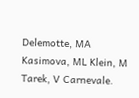Delemotte, MA Kasimova, ML Klein, M Tarek, V Carnevale.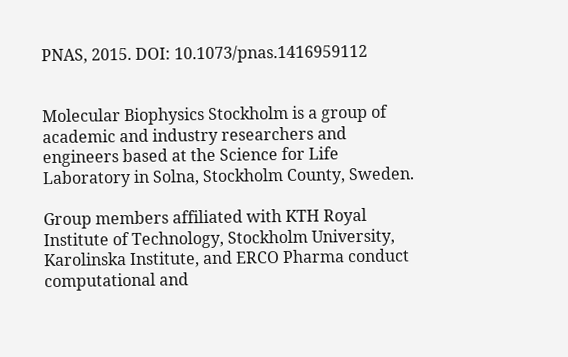PNAS, 2015. DOI: 10.1073/pnas.1416959112


Molecular Biophysics Stockholm is a group of academic and industry researchers and engineers based at the Science for Life Laboratory in Solna, Stockholm County, Sweden.

Group members affiliated with KTH Royal Institute of Technology, Stockholm University, Karolinska Institute, and ERCO Pharma conduct computational and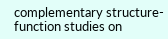complementary structure-function studies on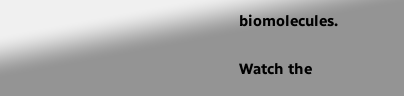biomolecules.

Watch the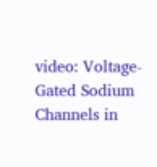video: Voltage-Gated Sodium Channels in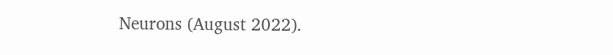Neurons (August 2022).